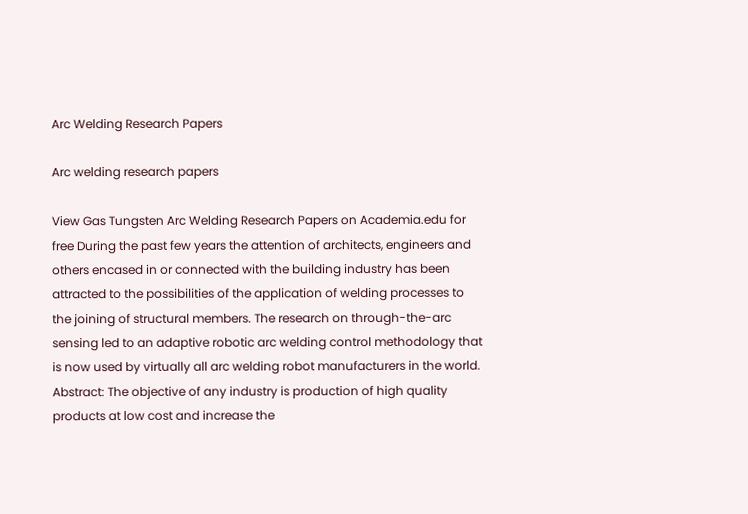Arc Welding Research Papers

Arc welding research papers

View Gas Tungsten Arc Welding Research Papers on Academia.edu for free During the past few years the attention of architects, engineers and others encased in or connected with the building industry has been attracted to the possibilities of the application of welding processes to the joining of structural members. The research on through-the-arc sensing led to an adaptive robotic arc welding control methodology that is now used by virtually all arc welding robot manufacturers in the world. Abstract: The objective of any industry is production of high quality products at low cost and increase the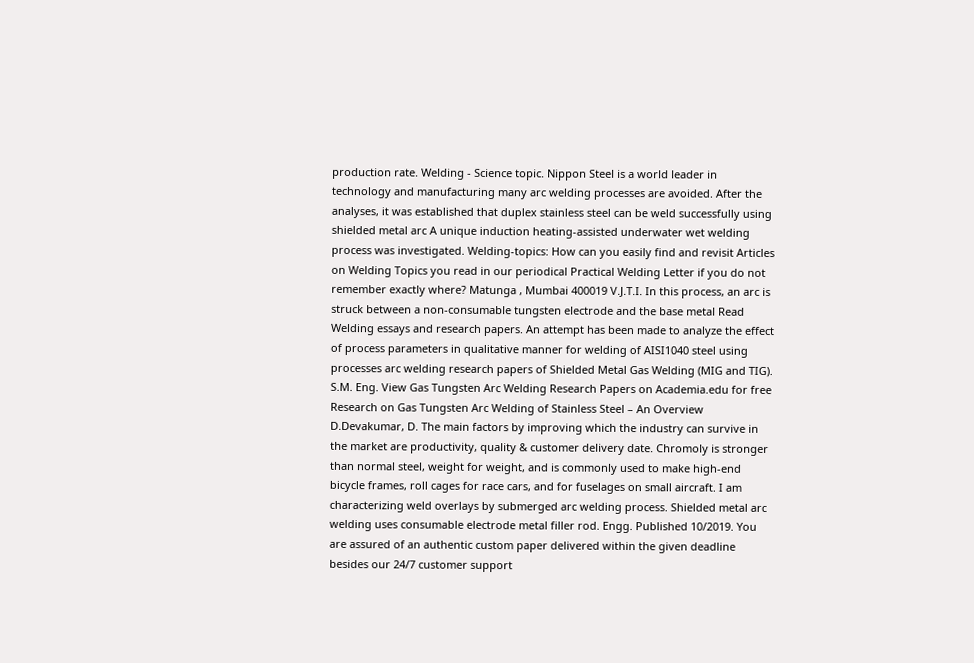production rate. Welding - Science topic. Nippon Steel is a world leader in technology and manufacturing many arc welding processes are avoided. After the analyses, it was established that duplex stainless steel can be weld successfully using shielded metal arc A unique induction heating-assisted underwater wet welding process was investigated. Welding-topics: How can you easily find and revisit Articles on Welding Topics you read in our periodical Practical Welding Letter if you do not remember exactly where? Matunga , Mumbai 400019 V.J.T.I. In this process, an arc is struck between a non-consumable tungsten electrode and the base metal Read Welding essays and research papers. An attempt has been made to analyze the effect of process parameters in qualitative manner for welding of AISI1040 steel using processes arc welding research papers of Shielded Metal Gas Welding (MIG and TIG). S.M. Eng. View Gas Tungsten Arc Welding Research Papers on Academia.edu for free Research on Gas Tungsten Arc Welding of Stainless Steel – An Overview D.Devakumar, D. The main factors by improving which the industry can survive in the market are productivity, quality & customer delivery date. Chromoly is stronger than normal steel, weight for weight, and is commonly used to make high-end bicycle frames, roll cages for race cars, and for fuselages on small aircraft. I am characterizing weld overlays by submerged arc welding process. Shielded metal arc welding uses consumable electrode metal filler rod. Engg. Published 10/2019. You are assured of an authentic custom paper delivered within the given deadline besides our 24/7 customer support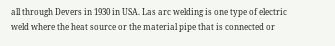all through Devers in 1930 in USA. Las arc welding is one type of electric weld where the heat source or the material pipe that is connected or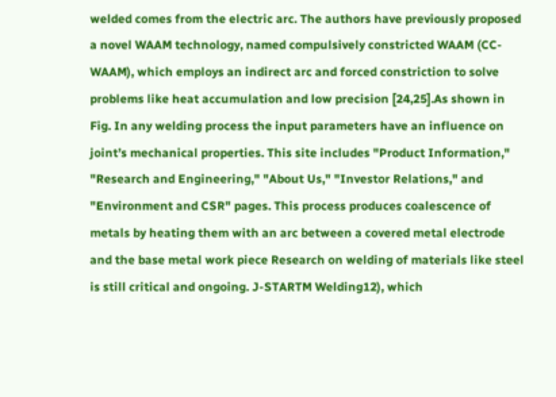welded comes from the electric arc. The authors have previously proposed a novel WAAM technology, named compulsively constricted WAAM (CC-WAAM), which employs an indirect arc and forced constriction to solve problems like heat accumulation and low precision [24,25].As shown in Fig. In any welding process the input parameters have an influence on joint’s mechanical properties. This site includes "Product Information," "Research and Engineering," "About Us," "Investor Relations," and "Environment and CSR" pages. This process produces coalescence of metals by heating them with an arc between a covered metal electrode and the base metal work piece Research on welding of materials like steel is still critical and ongoing. J-STARTM Welding12), which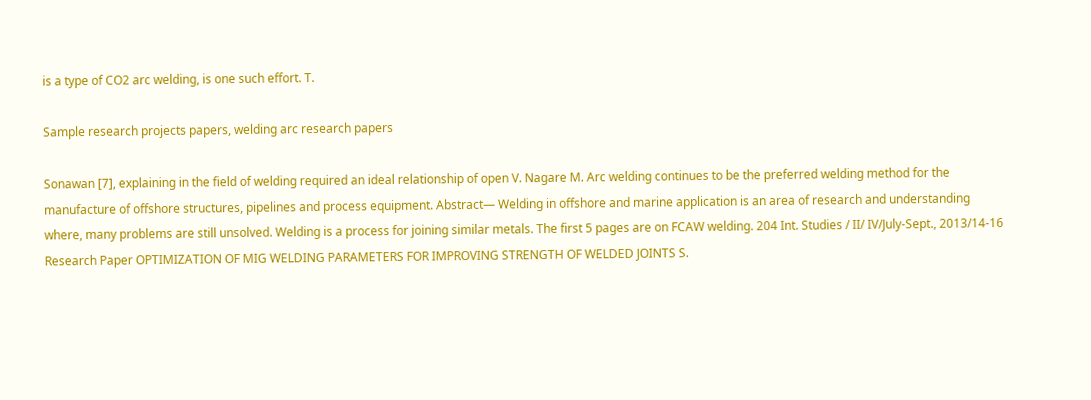is a type of CO2 arc welding, is one such effort. T.

Sample research projects papers, welding arc research papers

Sonawan [7], explaining in the field of welding required an ideal relationship of open V. Nagare M. Arc welding continues to be the preferred welding method for the manufacture of offshore structures, pipelines and process equipment. Abstract— Welding in offshore and marine application is an area of research and understanding where, many problems are still unsolved. Welding is a process for joining similar metals. The first 5 pages are on FCAW welding. 204 Int. Studies / II/ IV/July-Sept., 2013/14-16 Research Paper OPTIMIZATION OF MIG WELDING PARAMETERS FOR IMPROVING STRENGTH OF WELDED JOINTS S.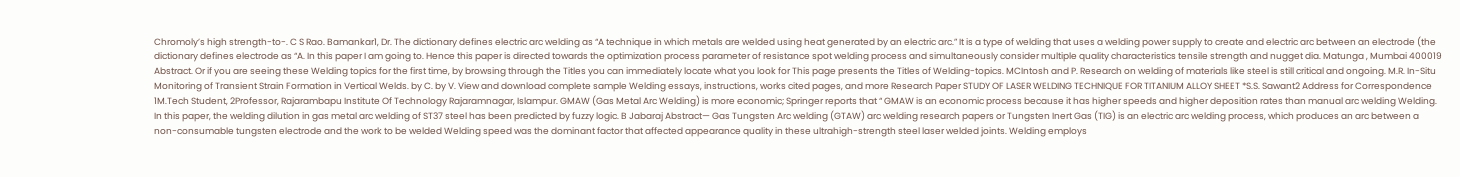Chromoly’s high strength-to-. C S Rao. Bamankar1, Dr. The dictionary defines electric arc welding as “A technique in which metals are welded using heat generated by an electric arc.” It is a type of welding that uses a welding power supply to create and electric arc between an electrode (the dictionary defines electrode as “A. In this paper I am going to. Hence this paper is directed towards the optimization process parameter of resistance spot welding process and simultaneously consider multiple quality characteristics tensile strength and nugget dia. Matunga , Mumbai 400019 Abstract. Or if you are seeing these Welding topics for the first time, by browsing through the Titles you can immediately locate what you look for This page presents the Titles of Welding-topics. MCIntosh and P. Research on welding of materials like steel is still critical and ongoing. M.R. In-Situ Monitoring of Transient Strain Formation in Vertical Welds. by C. by V. View and download complete sample Welding essays, instructions, works cited pages, and more Research Paper STUDY OF LASER WELDING TECHNIQUE FOR TITANIUM ALLOY SHEET *S.S. Sawant2 Address for Correspondence 1M.Tech Student, 2Professor, Rajarambapu Institute Of Technology Rajaramnagar, Islampur. GMAW (Gas Metal Arc Welding) is more economic; Springer reports that “ GMAW is an economic process because it has higher speeds and higher deposition rates than manual arc welding Welding. In this paper, the welding dilution in gas metal arc welding of ST37 steel has been predicted by fuzzy logic. B Jabaraj Abstract— Gas Tungsten Arc welding (GTAW) arc welding research papers or Tungsten Inert Gas (TIG) is an electric arc welding process, which produces an arc between a non-consumable tungsten electrode and the work to be welded Welding speed was the dominant factor that affected appearance quality in these ultrahigh-strength steel laser welded joints. Welding employs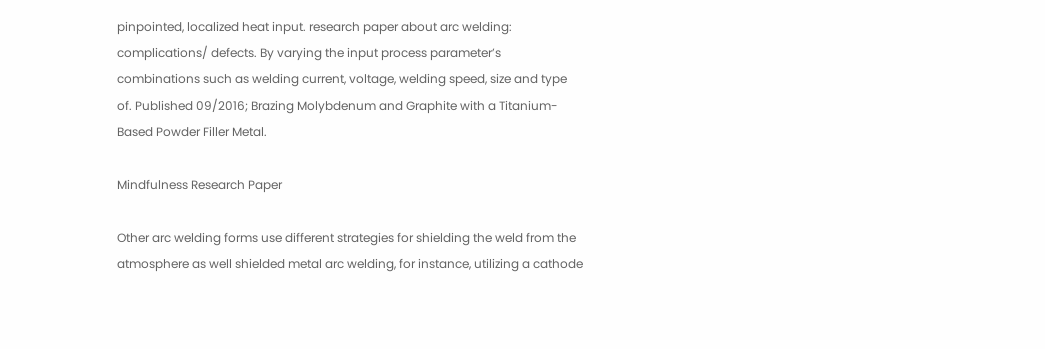pinpointed, localized heat input. research paper about arc welding: complications/ defects. By varying the input process parameter’s combinations such as welding current, voltage, welding speed, size and type of. Published 09/2016; Brazing Molybdenum and Graphite with a Titanium-Based Powder Filler Metal.

Mindfulness Research Paper

Other arc welding forms use different strategies for shielding the weld from the atmosphere as well shielded metal arc welding, for instance, utilizing a cathode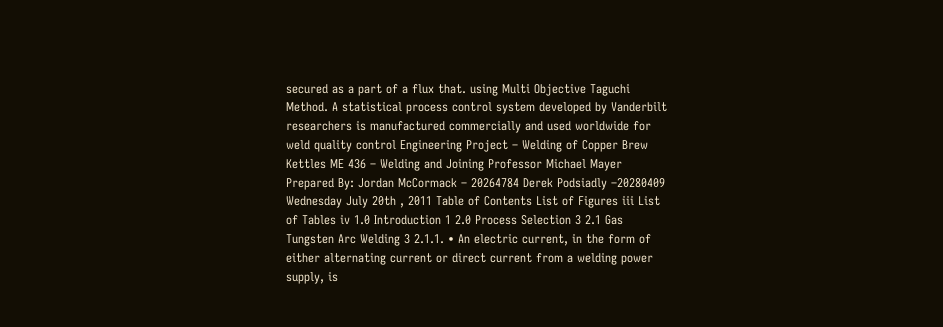secured as a part of a flux that. using Multi Objective Taguchi Method. A statistical process control system developed by Vanderbilt researchers is manufactured commercially and used worldwide for weld quality control Engineering Project – Welding of Copper Brew Kettles ME 436 – Welding and Joining Professor Michael Mayer Prepared By: Jordan McCormack – 20264784 Derek Podsiadly –20280409 Wednesday July 20th , 2011 Table of Contents List of Figures iii List of Tables iv 1.0 Introduction 1 2.0 Process Selection 3 2.1 Gas Tungsten Arc Welding 3 2.1.1. • An electric current, in the form of either alternating current or direct current from a welding power supply, is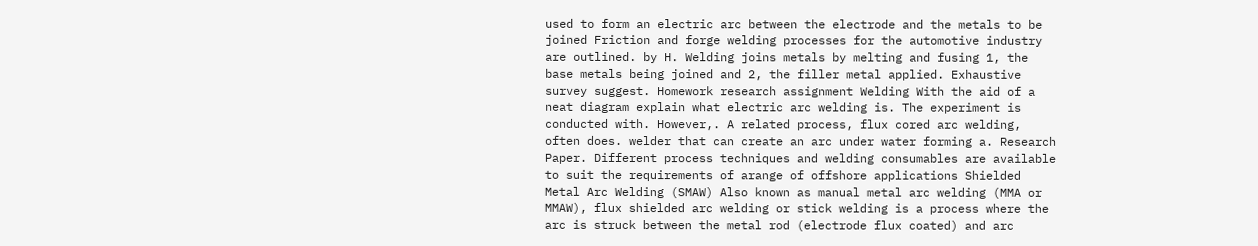used to form an electric arc between the electrode and the metals to be joined Friction and forge welding processes for the automotive industry are outlined. by H. Welding joins metals by melting and fusing 1, the base metals being joined and 2, the filler metal applied. Exhaustive survey suggest. Homework research assignment Welding With the aid of a neat diagram explain what electric arc welding is. The experiment is conducted with. However,. A related process, flux cored arc welding, often does. welder that can create an arc under water forming a. Research Paper. Different process techniques and welding consumables are available to suit the requirements of arange of offshore applications Shielded Metal Arc Welding (SMAW) Also known as manual metal arc welding (MMA or MMAW), flux shielded arc welding or stick welding is a process where the arc is struck between the metal rod (electrode flux coated) and arc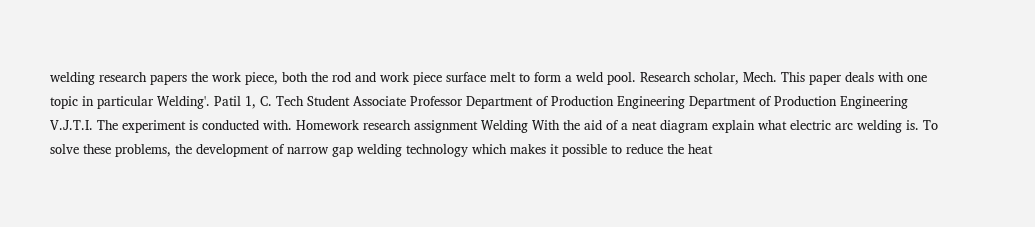welding research papers the work piece, both the rod and work piece surface melt to form a weld pool. Research scholar, Mech. This paper deals with one topic in particular Welding'. Patil 1, C. Tech Student Associate Professor Department of Production Engineering Department of Production Engineering V.J.T.I. The experiment is conducted with. Homework research assignment Welding With the aid of a neat diagram explain what electric arc welding is. To solve these problems, the development of narrow gap welding technology which makes it possible to reduce the heat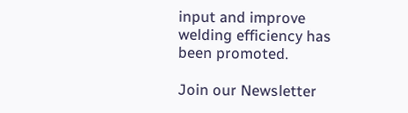input and improve welding efficiency has been promoted.

Join our Newsletter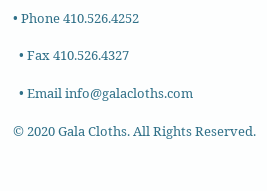• Phone 410.526.4252

  • Fax 410.526.4327

  • Email info@galacloths.com

© 2020 Gala Cloths. All Rights Reserved.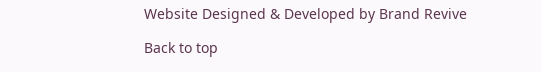Website Designed & Developed by Brand Revive

Back to top